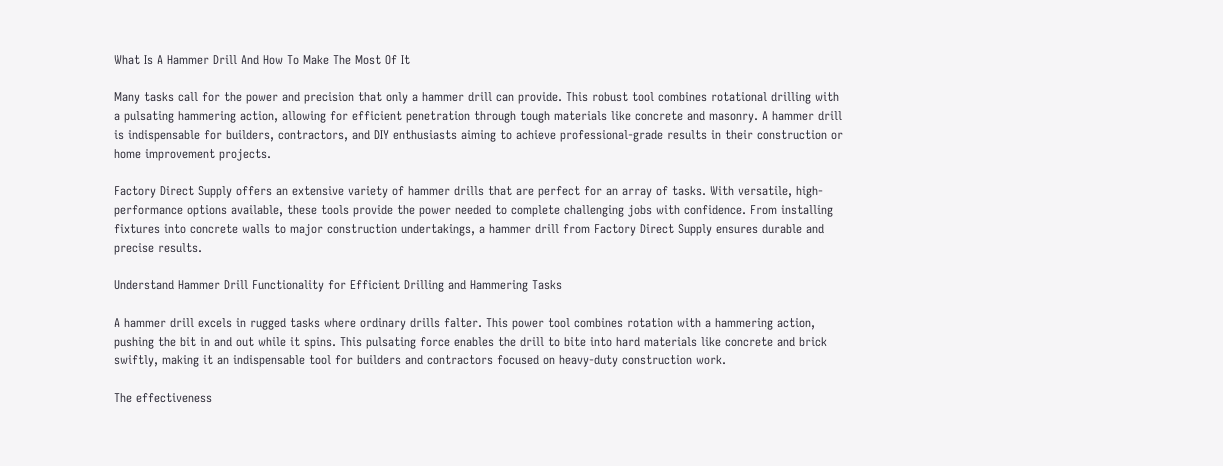What Is A Hammer Drill And How To Make The Most Of It

Many tasks call for the power and precision that only a hammer drill can provide. This robust tool combines rotational drilling with a pulsating hammering action, allowing for efficient penetration through tough materials like concrete and masonry. A hammer drill is indispensable for builders, contractors, and DIY enthusiasts aiming to achieve professional-grade results in their construction or home improvement projects.

Factory Direct Supply offers an extensive variety of hammer drills that are perfect for an array of tasks. With versatile, high-performance options available, these tools provide the power needed to complete challenging jobs with confidence. From installing fixtures into concrete walls to major construction undertakings, a hammer drill from Factory Direct Supply ensures durable and precise results.

Understand Hammer Drill Functionality for Efficient Drilling and Hammering Tasks

A hammer drill excels in rugged tasks where ordinary drills falter. This power tool combines rotation with a hammering action, pushing the bit in and out while it spins. This pulsating force enables the drill to bite into hard materials like concrete and brick swiftly, making it an indispensable tool for builders and contractors focused on heavy-duty construction work.

The effectiveness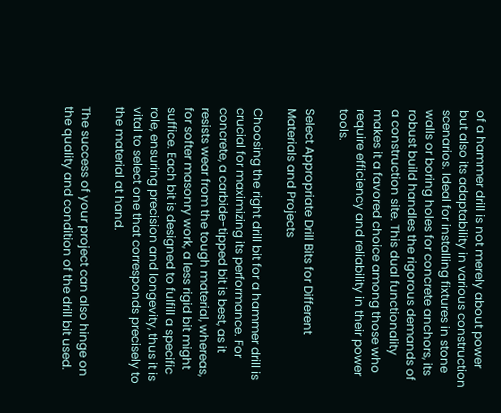of a hammer drill is not merely about power but also its adaptability in various construction scenarios. Ideal for installing fixtures in stone walls or boring holes for concrete anchors, its robust build handles the rigorous demands of a construction site. This dual functionality makes it a favored choice among those who require efficiency and reliability in their power tools.

Select Appropriate Drill Bits for Different Materials and Projects

Choosing the right drill bit for a hammer drill is crucial for maximizing its performance. For concrete, a carbide-tipped bit is best, as it resists wear from the tough material, whereas, for softer masonry work, a less rigid bit might suffice. Each bit is designed to fulfill a specific role, ensuring precision and longevity, thus it is vital to select one that corresponds precisely to the material at hand.

The success of your project can also hinge on the quality and condition of the drill bit used.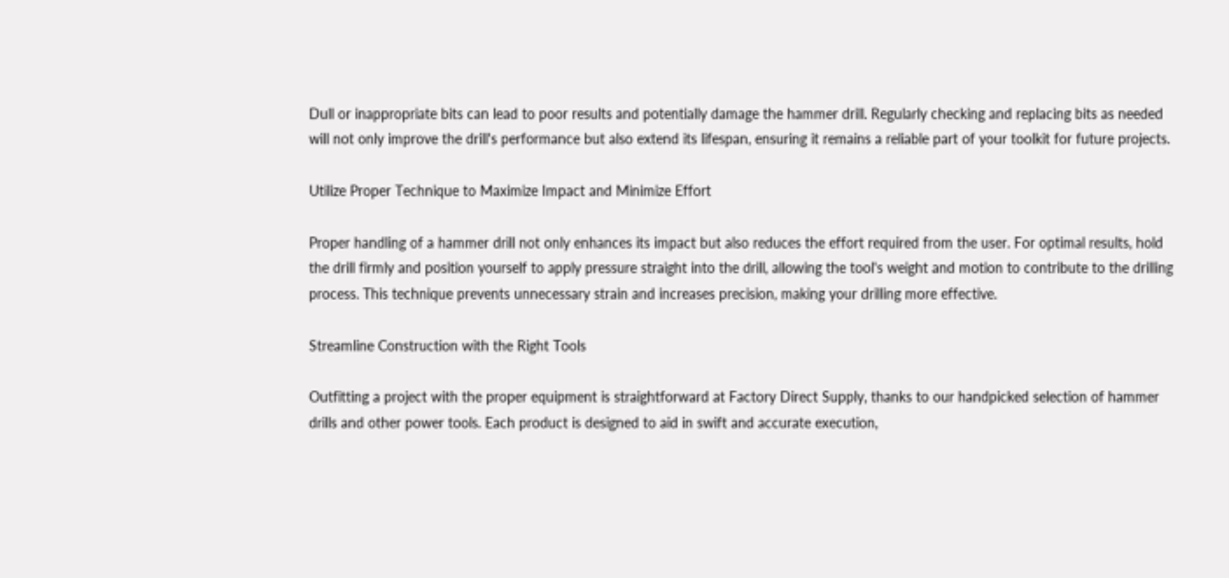Dull or inappropriate bits can lead to poor results and potentially damage the hammer drill. Regularly checking and replacing bits as needed will not only improve the drill's performance but also extend its lifespan, ensuring it remains a reliable part of your toolkit for future projects.

Utilize Proper Technique to Maximize Impact and Minimize Effort

Proper handling of a hammer drill not only enhances its impact but also reduces the effort required from the user. For optimal results, hold the drill firmly and position yourself to apply pressure straight into the drill, allowing the tool's weight and motion to contribute to the drilling process. This technique prevents unnecessary strain and increases precision, making your drilling more effective.

Streamline Construction with the Right Tools

Outfitting a project with the proper equipment is straightforward at Factory Direct Supply, thanks to our handpicked selection of hammer drills and other power tools. Each product is designed to aid in swift and accurate execution,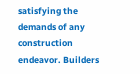satisfying the demands of any construction endeavor. Builders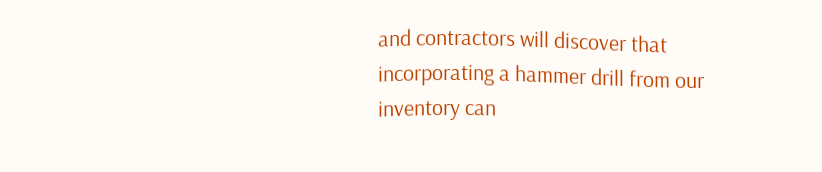and contractors will discover that incorporating a hammer drill from our inventory can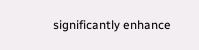significantly enhance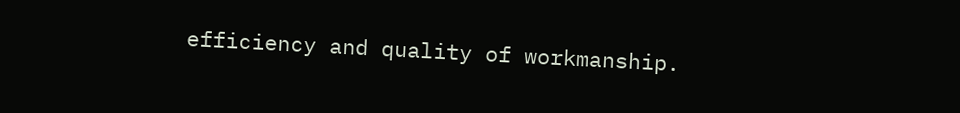efficiency and quality of workmanship.